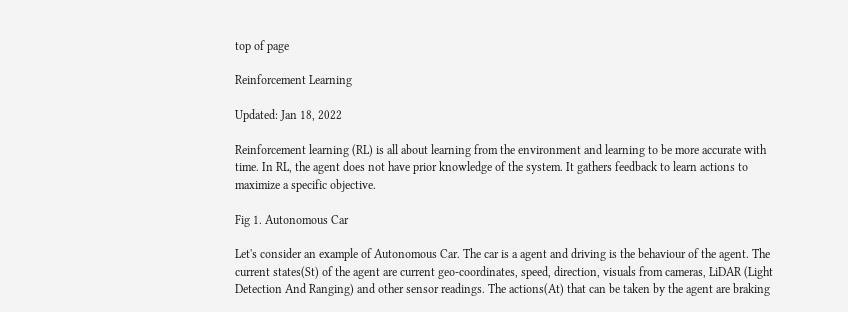top of page

Reinforcement Learning

Updated: Jan 18, 2022

Reinforcement learning (RL) is all about learning from the environment and learning to be more accurate with time. In RL, the agent does not have prior knowledge of the system. It gathers feedback to learn actions to maximize a specific objective.

Fig 1. Autonomous Car

Let's consider an example of Autonomous Car. The car is a agent and driving is the behaviour of the agent. The current states(St) of the agent are current geo-coordinates, speed, direction, visuals from cameras, LiDAR (Light Detection And Ranging) and other sensor readings. The actions(At) that can be taken by the agent are braking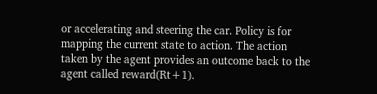or accelerating and steering the car. Policy is for mapping the current state to action. The action taken by the agent provides an outcome back to the agent called reward(Rt+1).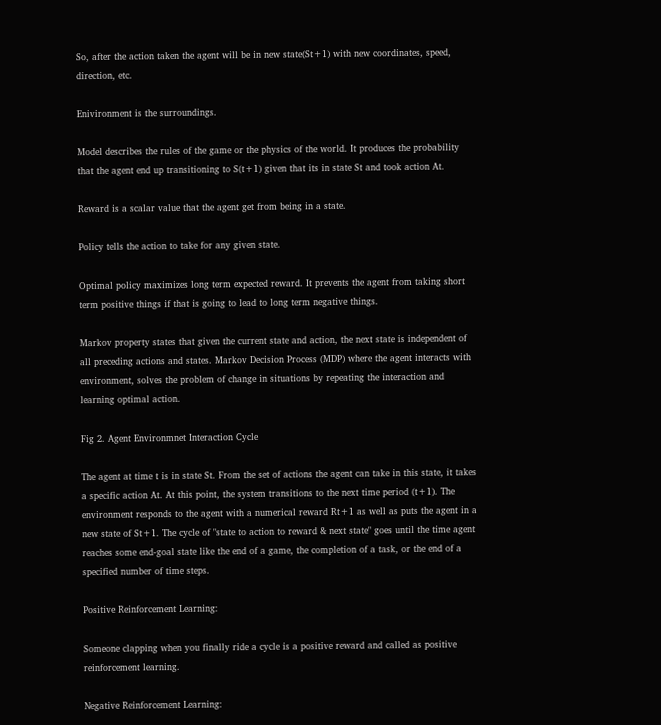So, after the action taken the agent will be in new state(St+1) with new coordinates, speed, direction, etc.

Enivironment is the surroundings.

Model describes the rules of the game or the physics of the world. It produces the probability that the agent end up transitioning to S(t+1) given that its in state St and took action At.

Reward is a scalar value that the agent get from being in a state.

Policy tells the action to take for any given state.

Optimal policy maximizes long term expected reward. It prevents the agent from taking short term positive things if that is going to lead to long term negative things.

Markov property states that given the current state and action, the next state is independent of all preceding actions and states. Markov Decision Process (MDP) where the agent interacts with environment, solves the problem of change in situations by repeating the interaction and learning optimal action.

Fig 2. Agent Environmnet Interaction Cycle

The agent at time t is in state St. From the set of actions the agent can take in this state, it takes a specific action At. At this point, the system transitions to the next time period (t+1). The environment responds to the agent with a numerical reward Rt+1 as well as puts the agent in a new state of St+1. The cycle of "state to action to reward & next state" goes until the time agent reaches some end-goal state like the end of a game, the completion of a task, or the end of a specified number of time steps.

Positive Reinforcement Learning:

Someone clapping when you finally ride a cycle is a positive reward and called as positive reinforcement learning.

Negative Reinforcement Learning: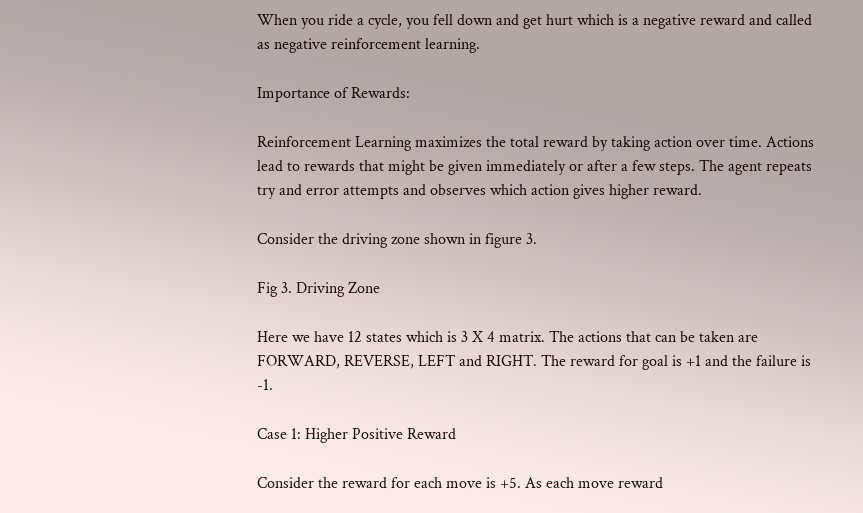When you ride a cycle, you fell down and get hurt which is a negative reward and called as negative reinforcement learning.

Importance of Rewards:

Reinforcement Learning maximizes the total reward by taking action over time. Actions lead to rewards that might be given immediately or after a few steps. The agent repeats try and error attempts and observes which action gives higher reward.

Consider the driving zone shown in figure 3.

Fig 3. Driving Zone

Here we have 12 states which is 3 X 4 matrix. The actions that can be taken are FORWARD, REVERSE, LEFT and RIGHT. The reward for goal is +1 and the failure is -1.

Case 1: Higher Positive Reward

Consider the reward for each move is +5. As each move reward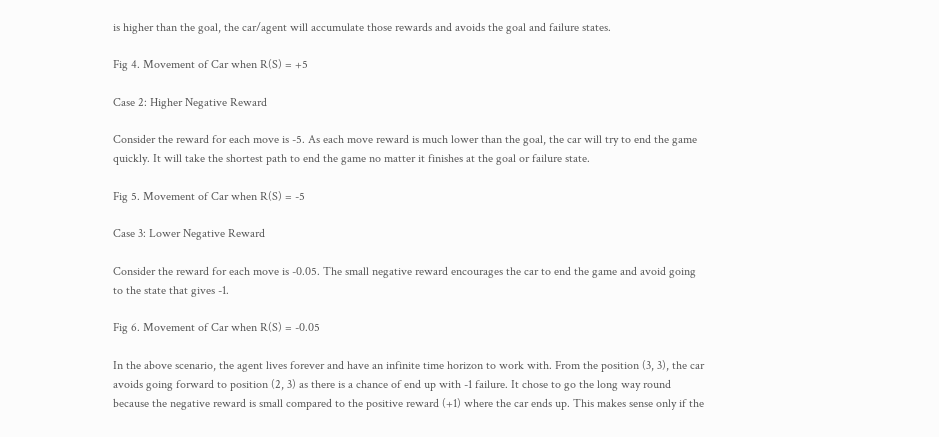is higher than the goal, the car/agent will accumulate those rewards and avoids the goal and failure states.

Fig 4. Movement of Car when R(S) = +5

Case 2: Higher Negative Reward

Consider the reward for each move is -5. As each move reward is much lower than the goal, the car will try to end the game quickly. It will take the shortest path to end the game no matter it finishes at the goal or failure state.

Fig 5. Movement of Car when R(S) = -5

Case 3: Lower Negative Reward

Consider the reward for each move is -0.05. The small negative reward encourages the car to end the game and avoid going to the state that gives -1.

Fig 6. Movement of Car when R(S) = -0.05

In the above scenario, the agent lives forever and have an infinite time horizon to work with. From the position (3, 3), the car avoids going forward to position (2, 3) as there is a chance of end up with -1 failure. It chose to go the long way round because the negative reward is small compared to the positive reward (+1) where the car ends up. This makes sense only if the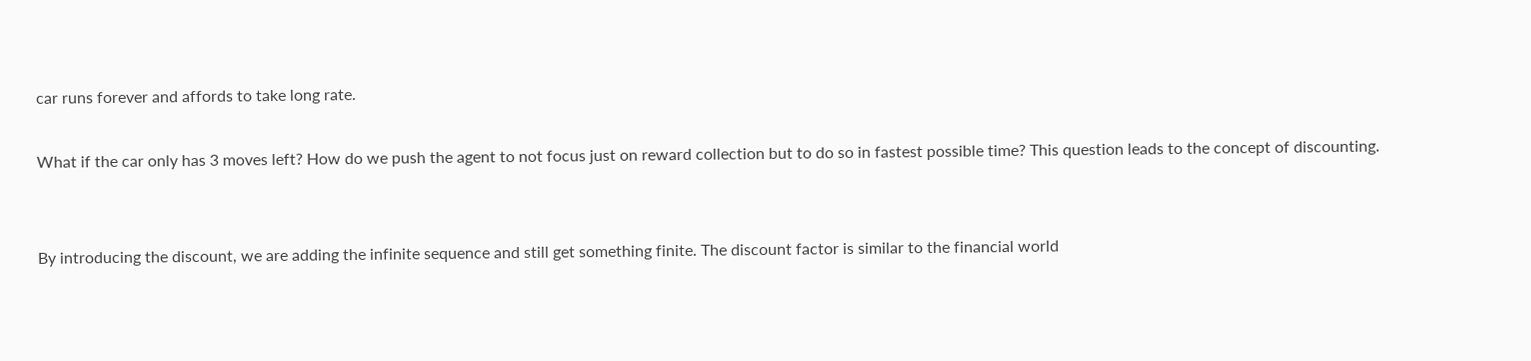car runs forever and affords to take long rate.

What if the car only has 3 moves left? How do we push the agent to not focus just on reward collection but to do so in fastest possible time? This question leads to the concept of discounting.


By introducing the discount, we are adding the infinite sequence and still get something finite. The discount factor is similar to the financial world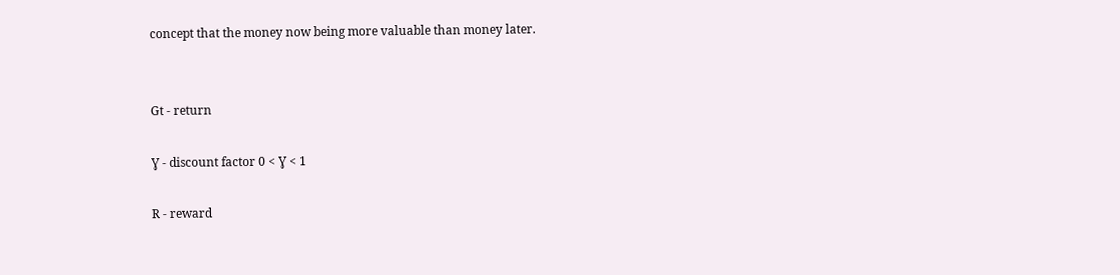concept that the money now being more valuable than money later.


Gt - return

Ɣ - discount factor 0 < Ɣ < 1

R - reward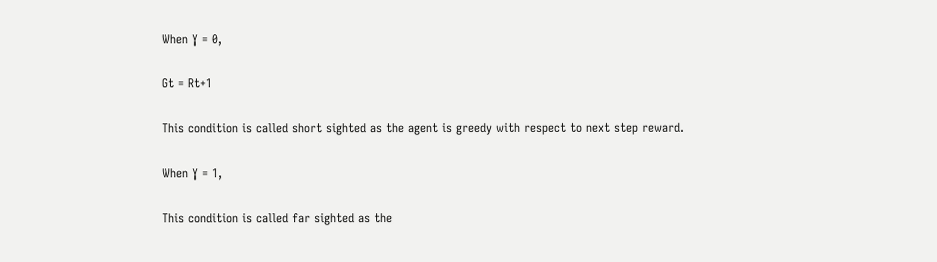When Ɣ = 0,

Gt = Rt+1

This condition is called short sighted as the agent is greedy with respect to next step reward.

When Ɣ = 1,

This condition is called far sighted as the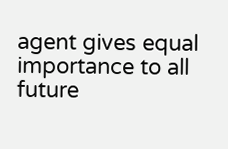agent gives equal importance to all future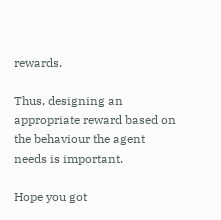rewards.

Thus, designing an appropriate reward based on the behaviour the agent needs is important.

Hope you got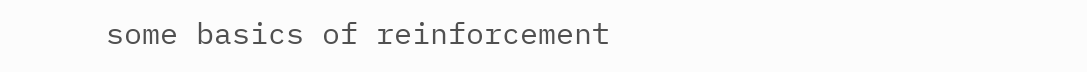some basics of reinforcement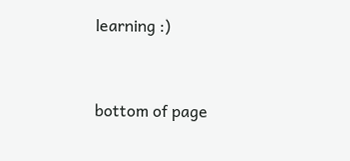learning :)


bottom of page